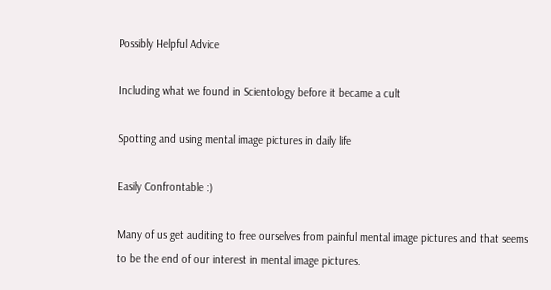Possibly Helpful Advice

Including what we found in Scientology before it became a cult

Spotting and using mental image pictures in daily life

Easily Confrontable :)

Many of us get auditing to free ourselves from painful mental image pictures and that seems to be the end of our interest in mental image pictures.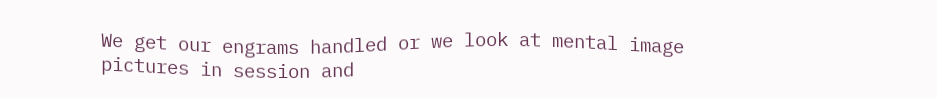We get our engrams handled or we look at mental image pictures in session and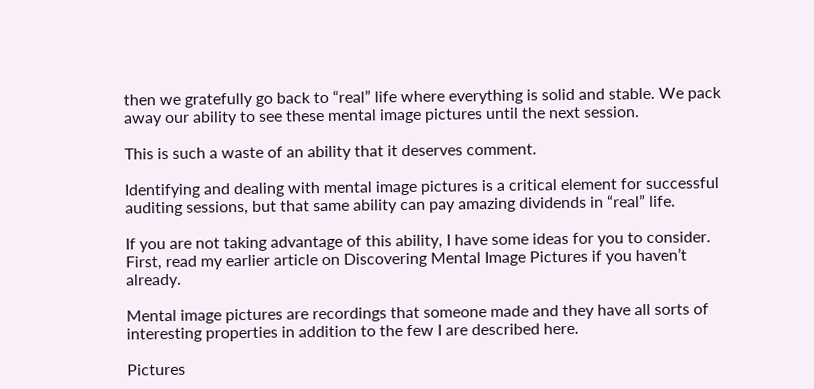then we gratefully go back to “real” life where everything is solid and stable. We pack away our ability to see these mental image pictures until the next session.

This is such a waste of an ability that it deserves comment.

Identifying and dealing with mental image pictures is a critical element for successful auditing sessions, but that same ability can pay amazing dividends in “real” life.

If you are not taking advantage of this ability, I have some ideas for you to consider. First, read my earlier article on Discovering Mental Image Pictures if you haven’t already.

Mental image pictures are recordings that someone made and they have all sorts of interesting properties in addition to the few I are described here.

Pictures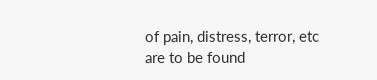of pain, distress, terror, etc are to be found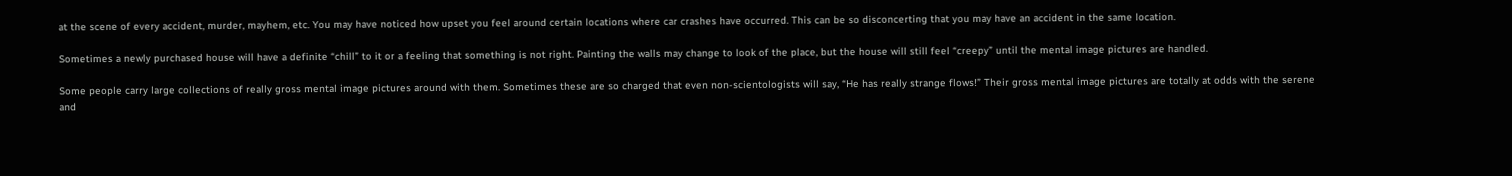at the scene of every accident, murder, mayhem, etc. You may have noticed how upset you feel around certain locations where car crashes have occurred. This can be so disconcerting that you may have an accident in the same location.

Sometimes a newly purchased house will have a definite “chill” to it or a feeling that something is not right. Painting the walls may change to look of the place, but the house will still feel “creepy” until the mental image pictures are handled.

Some people carry large collections of really gross mental image pictures around with them. Sometimes these are so charged that even non-scientologists will say, “He has really strange flows!” Their gross mental image pictures are totally at odds with the serene and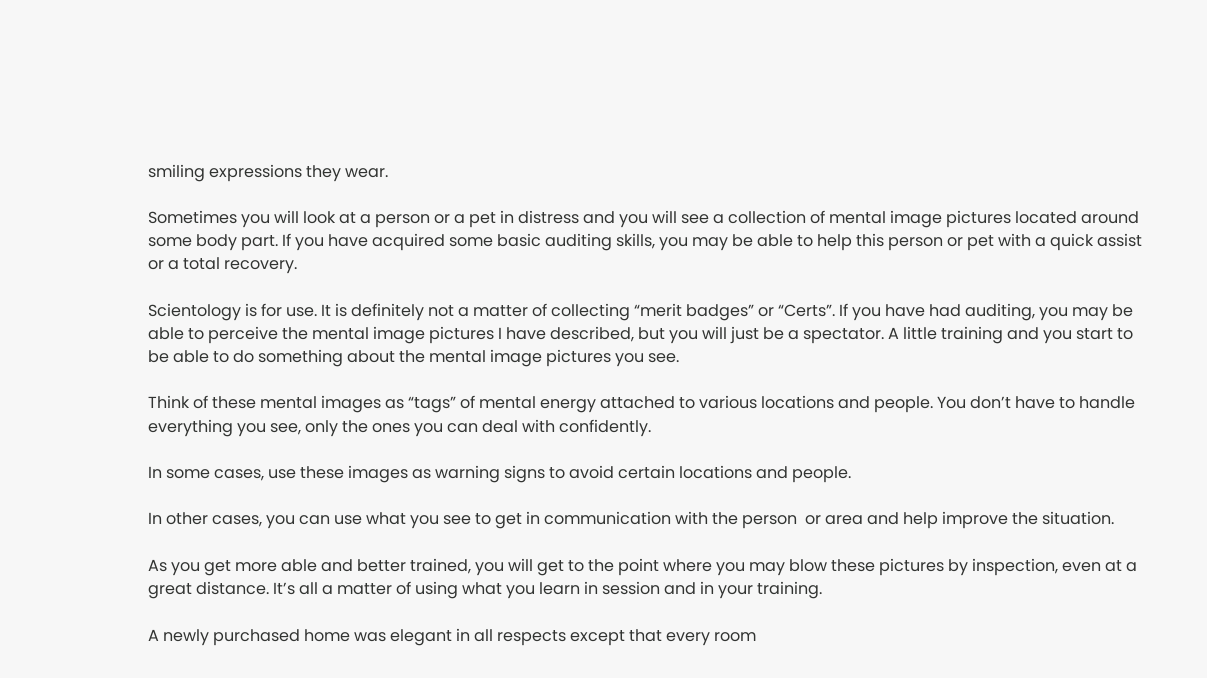smiling expressions they wear.

Sometimes you will look at a person or a pet in distress and you will see a collection of mental image pictures located around some body part. If you have acquired some basic auditing skills, you may be able to help this person or pet with a quick assist or a total recovery.

Scientology is for use. It is definitely not a matter of collecting “merit badges” or “Certs”. If you have had auditing, you may be able to perceive the mental image pictures I have described, but you will just be a spectator. A little training and you start to be able to do something about the mental image pictures you see.

Think of these mental images as “tags” of mental energy attached to various locations and people. You don’t have to handle everything you see, only the ones you can deal with confidently.

In some cases, use these images as warning signs to avoid certain locations and people.

In other cases, you can use what you see to get in communication with the person  or area and help improve the situation.

As you get more able and better trained, you will get to the point where you may blow these pictures by inspection, even at a great distance. It’s all a matter of using what you learn in session and in your training.

A newly purchased home was elegant in all respects except that every room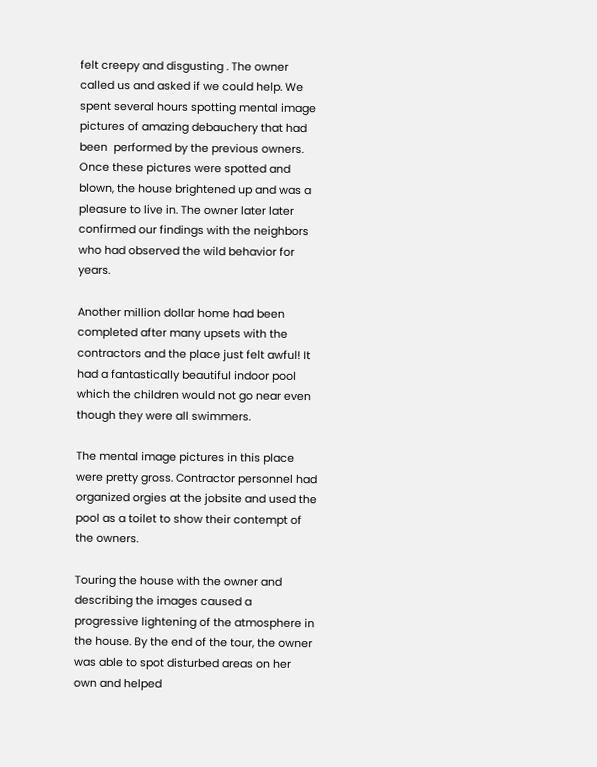felt creepy and disgusting . The owner called us and asked if we could help. We spent several hours spotting mental image pictures of amazing debauchery that had been  performed by the previous owners. Once these pictures were spotted and blown, the house brightened up and was a pleasure to live in. The owner later later confirmed our findings with the neighbors who had observed the wild behavior for years.

Another million dollar home had been completed after many upsets with the contractors and the place just felt awful! It had a fantastically beautiful indoor pool which the children would not go near even though they were all swimmers.

The mental image pictures in this place were pretty gross. Contractor personnel had organized orgies at the jobsite and used the pool as a toilet to show their contempt of the owners.

Touring the house with the owner and describing the images caused a progressive lightening of the atmosphere in the house. By the end of the tour, the owner was able to spot disturbed areas on her own and helped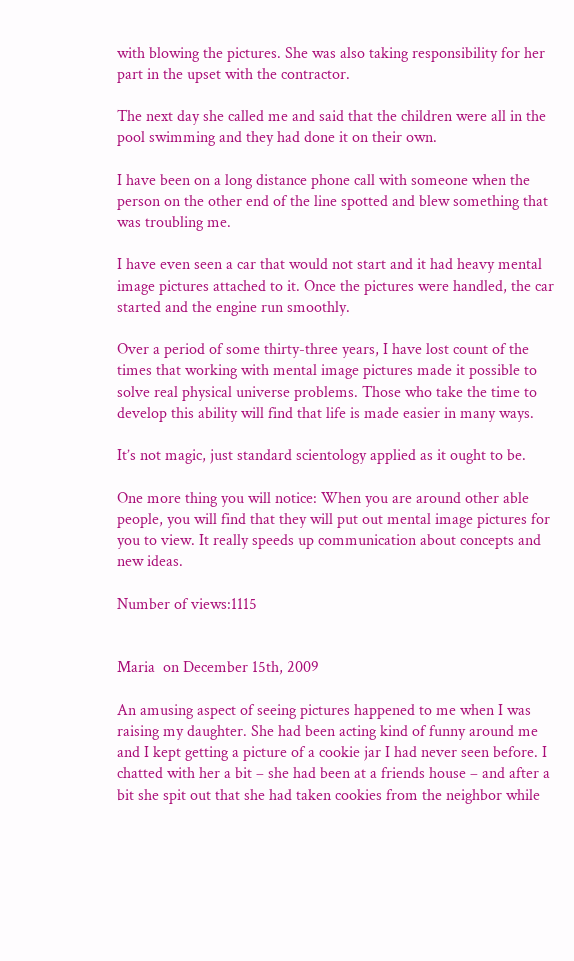with blowing the pictures. She was also taking responsibility for her part in the upset with the contractor.

The next day she called me and said that the children were all in the pool swimming and they had done it on their own.

I have been on a long distance phone call with someone when the person on the other end of the line spotted and blew something that was troubling me.

I have even seen a car that would not start and it had heavy mental image pictures attached to it. Once the pictures were handled, the car started and the engine run smoothly.

Over a period of some thirty-three years, I have lost count of the times that working with mental image pictures made it possible to solve real physical universe problems. Those who take the time to develop this ability will find that life is made easier in many ways.

It’s not magic, just standard scientology applied as it ought to be.

One more thing you will notice: When you are around other able people, you will find that they will put out mental image pictures for you to view. It really speeds up communication about concepts and new ideas.

Number of views:1115


Maria  on December 15th, 2009

An amusing aspect of seeing pictures happened to me when I was raising my daughter. She had been acting kind of funny around me and I kept getting a picture of a cookie jar I had never seen before. I chatted with her a bit – she had been at a friends house – and after a bit she spit out that she had taken cookies from the neighbor while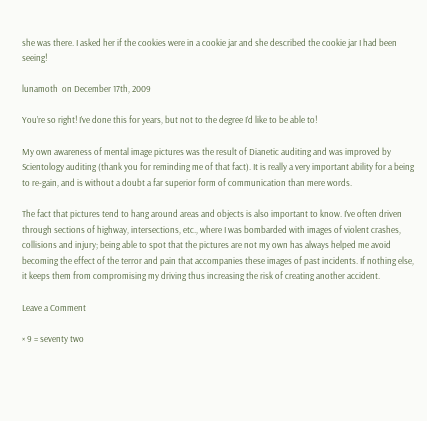she was there. I asked her if the cookies were in a cookie jar and she described the cookie jar I had been seeing!

lunamoth  on December 17th, 2009

You’re so right! I’ve done this for years, but not to the degree I’d like to be able to!

My own awareness of mental image pictures was the result of Dianetic auditing and was improved by Scientology auditing (thank you for reminding me of that fact). It is really a very important ability for a being to re-gain, and is without a doubt a far superior form of communication than mere words.

The fact that pictures tend to hang around areas and objects is also important to know. I’ve often driven through sections of highway, intersections, etc., where I was bombarded with images of violent crashes, collisions and injury; being able to spot that the pictures are not my own has always helped me avoid becoming the effect of the terror and pain that accompanies these images of past incidents. If nothing else, it keeps them from compromising my driving thus increasing the risk of creating another accident.

Leave a Comment

× 9 = seventy two